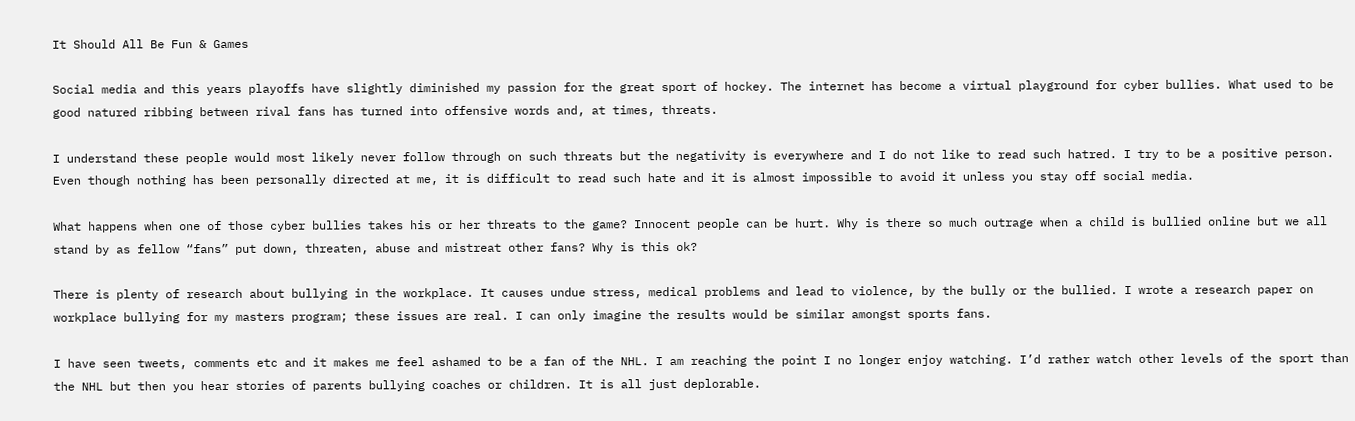It Should All Be Fun & Games

Social media and this years playoffs have slightly diminished my passion for the great sport of hockey. The internet has become a virtual playground for cyber bullies. What used to be good natured ribbing between rival fans has turned into offensive words and, at times, threats.

I understand these people would most likely never follow through on such threats but the negativity is everywhere and I do not like to read such hatred. I try to be a positive person. Even though nothing has been personally directed at me, it is difficult to read such hate and it is almost impossible to avoid it unless you stay off social media.

What happens when one of those cyber bullies takes his or her threats to the game? Innocent people can be hurt. Why is there so much outrage when a child is bullied online but we all stand by as fellow “fans” put down, threaten, abuse and mistreat other fans? Why is this ok?

There is plenty of research about bullying in the workplace. It causes undue stress, medical problems and lead to violence, by the bully or the bullied. I wrote a research paper on workplace bullying for my masters program; these issues are real. I can only imagine the results would be similar amongst sports fans.

I have seen tweets, comments etc and it makes me feel ashamed to be a fan of the NHL. I am reaching the point I no longer enjoy watching. I’d rather watch other levels of the sport than the NHL but then you hear stories of parents bullying coaches or children. It is all just deplorable.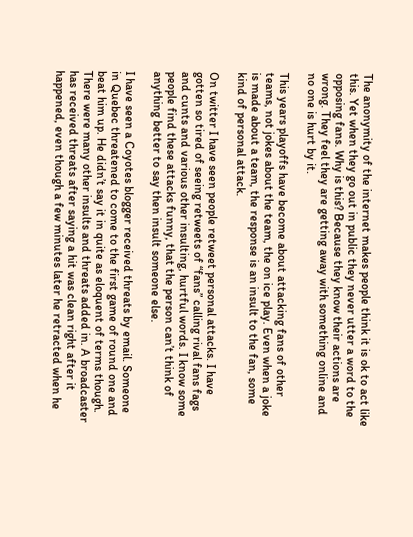The anonymity of the internet makes people think it is ok to act like this. Yet when they go out in public they never utter a word to the opposing fans. Why is this? Because they know their actions are wrong. They feel they are getting away with something online and no one is hurt by it.

This years playoffs have become about attacking fans of other teams, not jokes about the team, the on ice play. Even when a joke is made about a team, the response is an insult to the fan, some kind of personal attack.

On twitter I have seen people retweet personal attacks. I have gotten so tired of seeing retweets of “fans” calling rival fans fags and cunts and various other insulting, hurtful words. I know some people find these attacks funny, that the person can’t think of anything better to say then insult someone else.

I have seen a Coyotes blogger received threats by email. Someone in Quebec threatened to come to the first game of round one and beat him up. He didn’t say it in quite as eloquent of terms though. There were many other insults and threats added in. A broadcaster has received threats after saying a hit was clean right after it happened, even though a few minutes later he retracted when he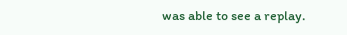was able to see a replay.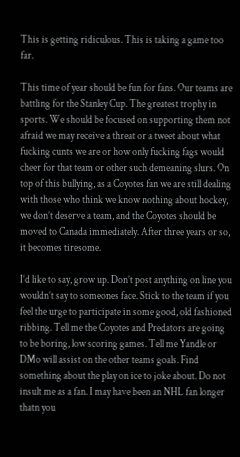This is getting ridiculous. This is taking a game too far.

This time of year should be fun for fans. Our teams are battling for the Stanley Cup. The greatest trophy in sports. We should be focused on supporting them not afraid we may receive a threat or a tweet about what fucking cunts we are or how only fucking fags would cheer for that team or other such demeaning slurs. On top of this bullying, as a Coyotes fan we are still dealing with those who think we know nothing about hockey, we don’t deserve a team, and the Coyotes should be moved to Canada immediately. After three years or so, it becomes tiresome.

I’d like to say, grow up. Don’t post anything on line you wouldn’t say to someones face. Stick to the team if you feel the urge to participate in some good, old fashioned ribbing. Tell me the Coyotes and Predators are going to be boring, low scoring games. Tell me Yandle or DMo will assist on the other teams goals. Find something about the play on ice to joke about. Do not insult me as a fan. I may have been an NHL fan longer thatn you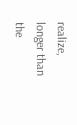realize, longer than the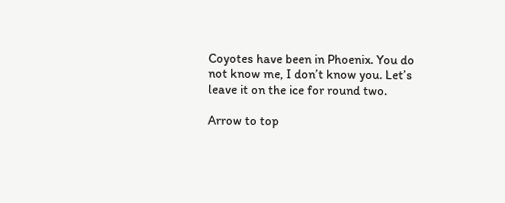Coyotes have been in Phoenix. You do not know me, I don’t know you. Let’s leave it on the ice for round two.

Arrow to top